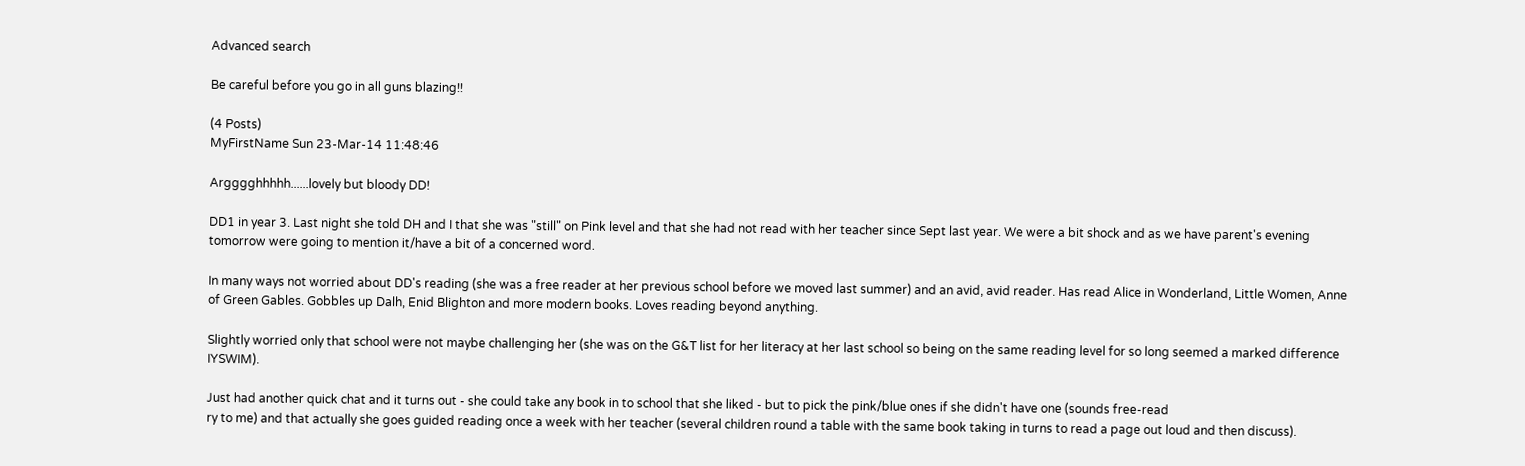Advanced search

Be careful before you go in all guns blazing!!

(4 Posts)
MyFirstName Sun 23-Mar-14 11:48:46

Argggghhhhh......lovely but bloody DD!

DD1 in year 3. Last night she told DH and I that she was "still" on Pink level and that she had not read with her teacher since Sept last year. We were a bit shock and as we have parent's evening tomorrow were going to mention it/have a bit of a concerned word.

In many ways not worried about DD's reading (she was a free reader at her previous school before we moved last summer) and an avid, avid reader. Has read Alice in Wonderland, Little Women, Anne of Green Gables. Gobbles up Dalh, Enid Blighton and more modern books. Loves reading beyond anything.

Slightly worried only that school were not maybe challenging her (she was on the G&T list for her literacy at her last school so being on the same reading level for so long seemed a marked difference IYSWIM).

Just had another quick chat and it turns out - she could take any book in to school that she liked - but to pick the pink/blue ones if she didn't have one (sounds free-read
ry to me) and that actually she goes guided reading once a week with her teacher (several children round a table with the same book taking in turns to read a page out loud and then discuss).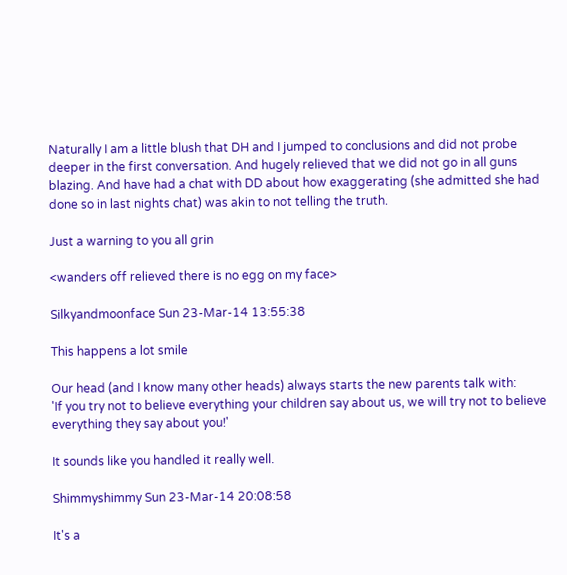Naturally I am a little blush that DH and I jumped to conclusions and did not probe deeper in the first conversation. And hugely relieved that we did not go in all guns blazing. And have had a chat with DD about how exaggerating (she admitted she had done so in last nights chat) was akin to not telling the truth.

Just a warning to you all grin

<wanders off relieved there is no egg on my face>

Silkyandmoonface Sun 23-Mar-14 13:55:38

This happens a lot smile

Our head (and I know many other heads) always starts the new parents talk with:
'If you try not to believe everything your children say about us, we will try not to believe everything they say about you!'

It sounds like you handled it really well.

Shimmyshimmy Sun 23-Mar-14 20:08:58

It's a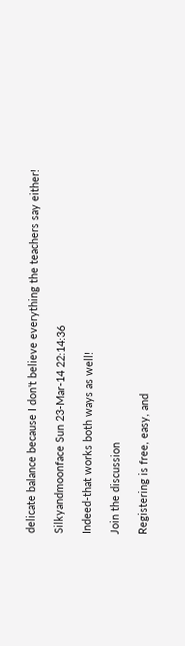delicate balance because I don't believe everything the teachers say either!

Silkyandmoonface Sun 23-Mar-14 22:14:36

Indeed-that works both ways as well!

Join the discussion

Registering is free, easy, and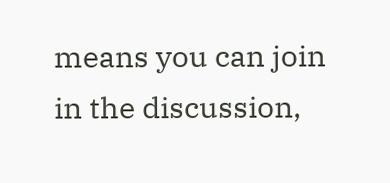means you can join in the discussion,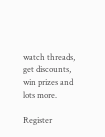watch threads, get discounts, win prizes and lots more.

Register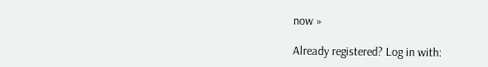now »

Already registered? Log in with: